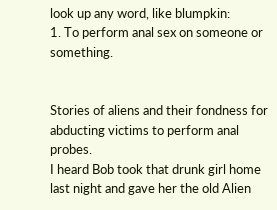look up any word, like blumpkin:
1. To perform anal sex on someone or something.


Stories of aliens and their fondness for abducting victims to perform anal probes.
I heard Bob took that drunk girl home last night and gave her the old Alien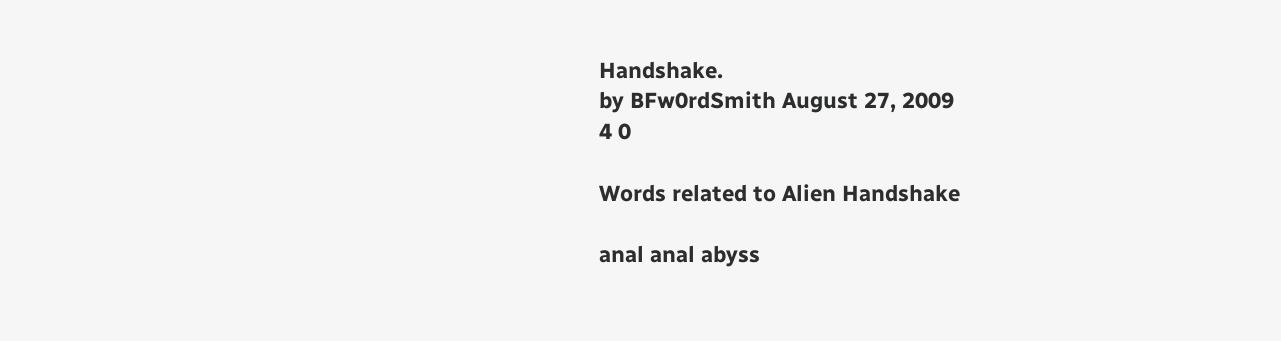Handshake.
by BFw0rdSmith August 27, 2009
4 0

Words related to Alien Handshake

anal anal abyss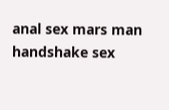anal sex mars man handshake sex